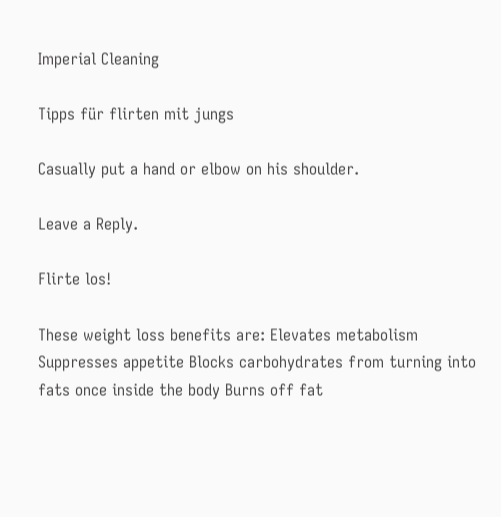Imperial Cleaning

Tipps für flirten mit jungs

Casually put a hand or elbow on his shoulder.

Leave a Reply.

Flirte los!

These weight loss benefits are: Elevates metabolism Suppresses appetite Blocks carbohydrates from turning into fats once inside the body Burns off fat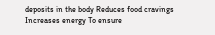deposits in the body Reduces food cravings Increases energy To ensure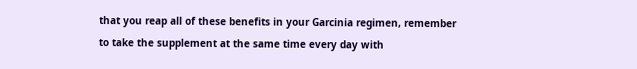that you reap all of these benefits in your Garcinia regimen, remember to take the supplement at the same time every day with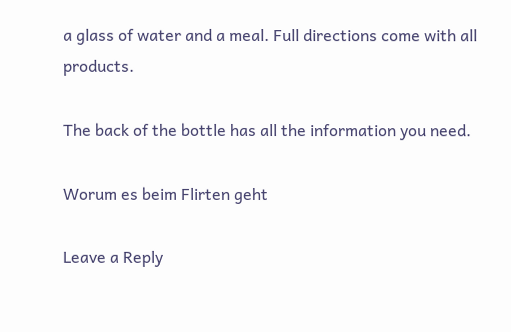a glass of water and a meal. Full directions come with all products.

The back of the bottle has all the information you need.

Worum es beim Flirten geht

Leave a Reply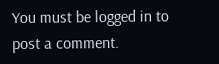You must be logged in to post a comment.